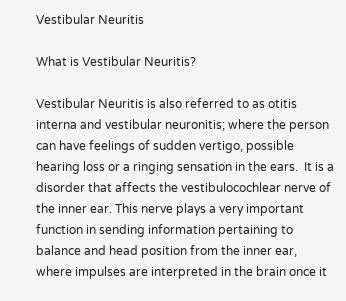Vestibular Neuritis

What is Vestibular Neuritis?

Vestibular Neuritis is also referred to as otitis interna and vestibular neuronitis; where the person can have feelings of sudden vertigo, possible hearing loss or a ringing sensation in the ears.  It is a disorder that affects the vestibulocochlear nerve of the inner ear. This nerve plays a very important function in sending information pertaining to balance and head position from the inner ear, where impulses are interpreted in the brain once it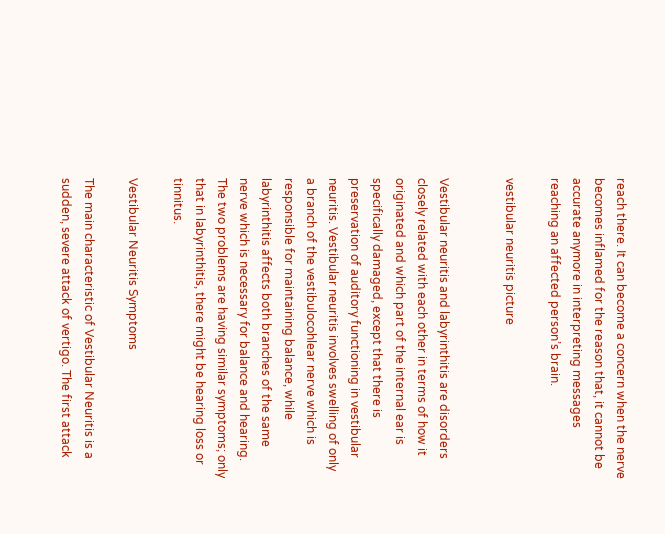reach there. It can become a concern when the nerve becomes inflamed for the reason that, it cannot be accurate anymore in interpreting messages reaching an affected person’s brain.

vestibular neuritis picture


Vestibular neuritis and labyrinthitis are disorders closely related with each other in terms of how it originated and which part of the internal ear is specifically damaged, except that there is preservation of auditory functioning in vestibular neuritis. Vestibular neuritis involves swelling of only a branch of the vestibulocohlear nerve which is responsible for maintaining balance, while labyrinthitis affects both branches of the same nerve which is necessary for balance and hearing.  The two problems are having similar symptoms; only that in labyrinthitis, there might be hearing loss or tinnitus.

Vestibular Neuritis Symptoms

The main characteristic of Vestibular Neuritis is a sudden, severe attack of vertigo. The first attack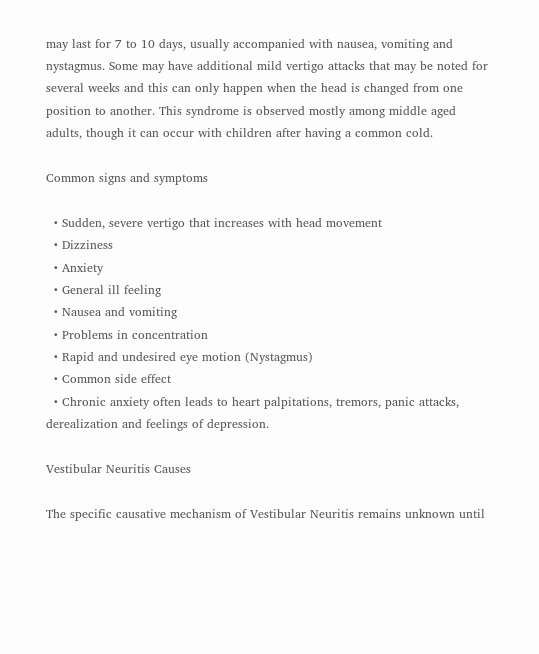may last for 7 to 10 days, usually accompanied with nausea, vomiting and nystagmus. Some may have additional mild vertigo attacks that may be noted for several weeks and this can only happen when the head is changed from one position to another. This syndrome is observed mostly among middle aged adults, though it can occur with children after having a common cold.

Common signs and symptoms

  • Sudden, severe vertigo that increases with head movement
  • Dizziness
  • Anxiety
  • General ill feeling
  • Nausea and vomiting
  • Problems in concentration
  • Rapid and undesired eye motion (Nystagmus)
  • Common side effect
  • Chronic anxiety often leads to heart palpitations, tremors, panic attacks, derealization and feelings of depression.

Vestibular Neuritis Causes

The specific causative mechanism of Vestibular Neuritis remains unknown until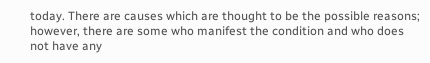today. There are causes which are thought to be the possible reasons; however, there are some who manifest the condition and who does not have any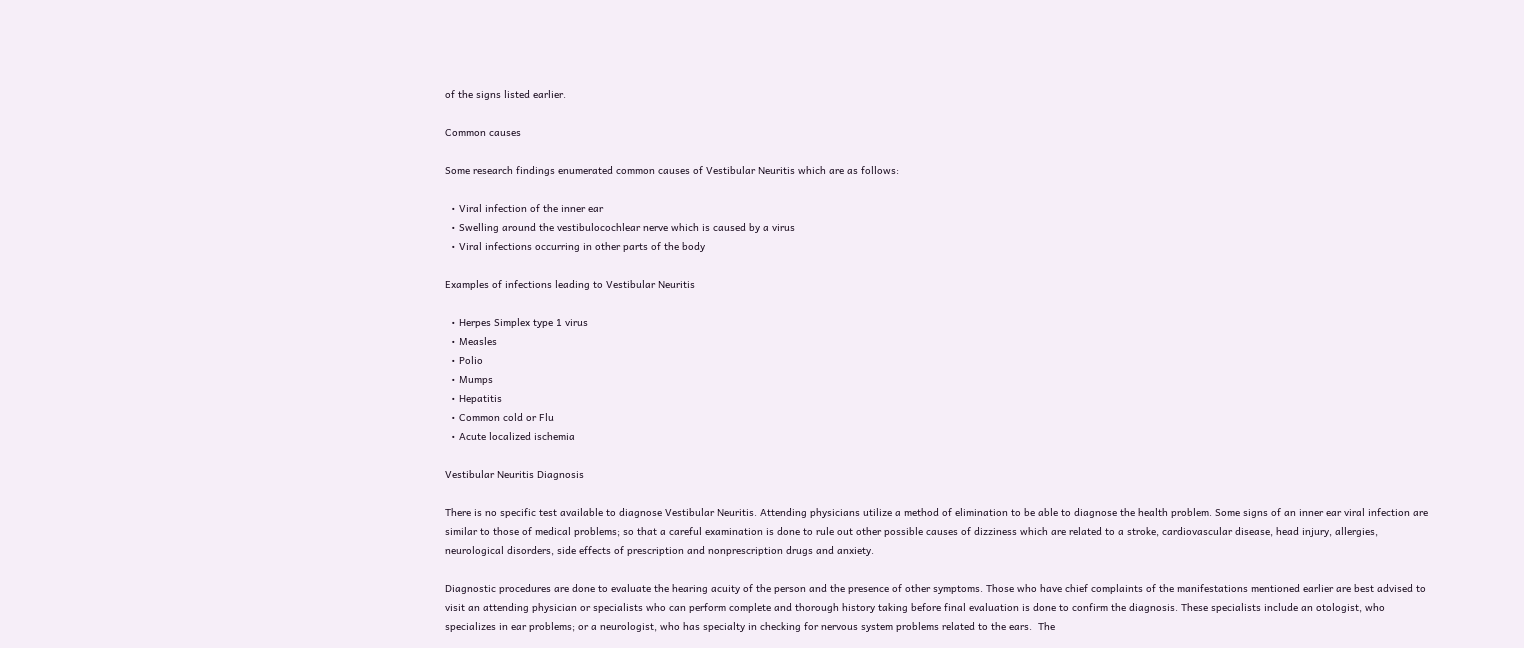of the signs listed earlier.

Common causes

Some research findings enumerated common causes of Vestibular Neuritis which are as follows:

  • Viral infection of the inner ear
  • Swelling around the vestibulocochlear nerve which is caused by a virus
  • Viral infections occurring in other parts of the body

Examples of infections leading to Vestibular Neuritis

  • Herpes Simplex type 1 virus
  • Measles
  • Polio
  • Mumps
  • Hepatitis
  • Common cold or Flu
  • Acute localized ischemia

Vestibular Neuritis Diagnosis

There is no specific test available to diagnose Vestibular Neuritis. Attending physicians utilize a method of elimination to be able to diagnose the health problem. Some signs of an inner ear viral infection are similar to those of medical problems; so that a careful examination is done to rule out other possible causes of dizziness which are related to a stroke, cardiovascular disease, head injury, allergies, neurological disorders, side effects of prescription and nonprescription drugs and anxiety.

Diagnostic procedures are done to evaluate the hearing acuity of the person and the presence of other symptoms. Those who have chief complaints of the manifestations mentioned earlier are best advised to visit an attending physician or specialists who can perform complete and thorough history taking before final evaluation is done to confirm the diagnosis. These specialists include an otologist, who specializes in ear problems; or a neurologist, who has specialty in checking for nervous system problems related to the ears.  The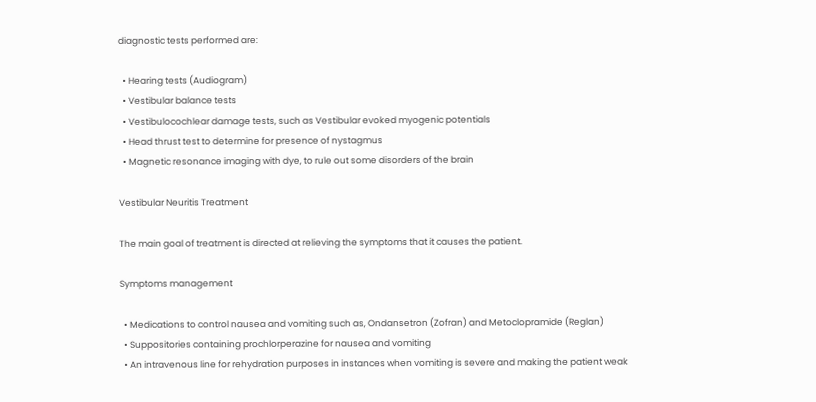diagnostic tests performed are:

  • Hearing tests (Audiogram)
  • Vestibular balance tests
  • Vestibulocochlear damage tests, such as Vestibular evoked myogenic potentials
  • Head thrust test to determine for presence of nystagmus
  • Magnetic resonance imaging with dye, to rule out some disorders of the brain

Vestibular Neuritis Treatment

The main goal of treatment is directed at relieving the symptoms that it causes the patient.

Symptoms management

  • Medications to control nausea and vomiting such as, Ondansetron (Zofran) and Metoclopramide (Reglan)
  • Suppositories containing prochlorperazine for nausea and vomiting
  • An intravenous line for rehydration purposes in instances when vomiting is severe and making the patient weak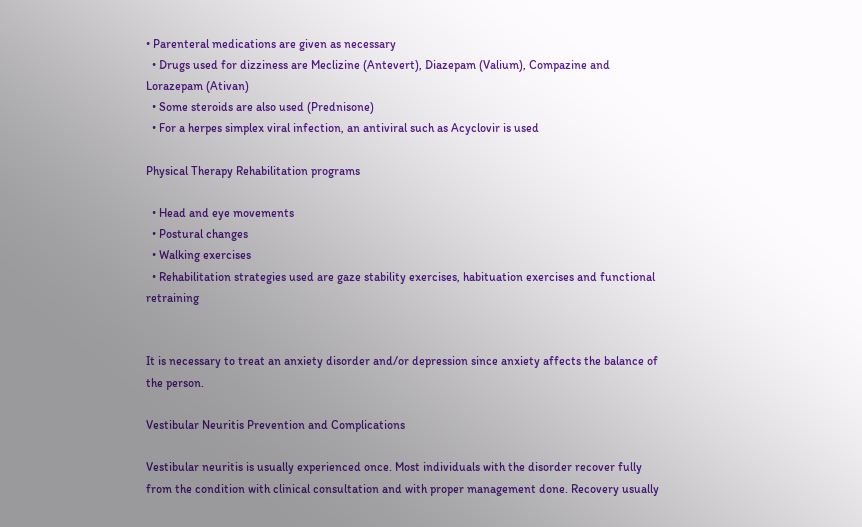• Parenteral medications are given as necessary
  • Drugs used for dizziness are Meclizine (Antevert), Diazepam (Valium), Compazine and Lorazepam (Ativan)
  • Some steroids are also used (Prednisone)
  • For a herpes simplex viral infection, an antiviral such as Acyclovir is used

Physical Therapy Rehabilitation programs

  • Head and eye movements
  • Postural changes
  • Walking exercises
  • Rehabilitation strategies used are gaze stability exercises, habituation exercises and functional retraining


It is necessary to treat an anxiety disorder and/or depression since anxiety affects the balance of the person.

Vestibular Neuritis Prevention and Complications

Vestibular neuritis is usually experienced once. Most individuals with the disorder recover fully from the condition with clinical consultation and with proper management done. Recovery usually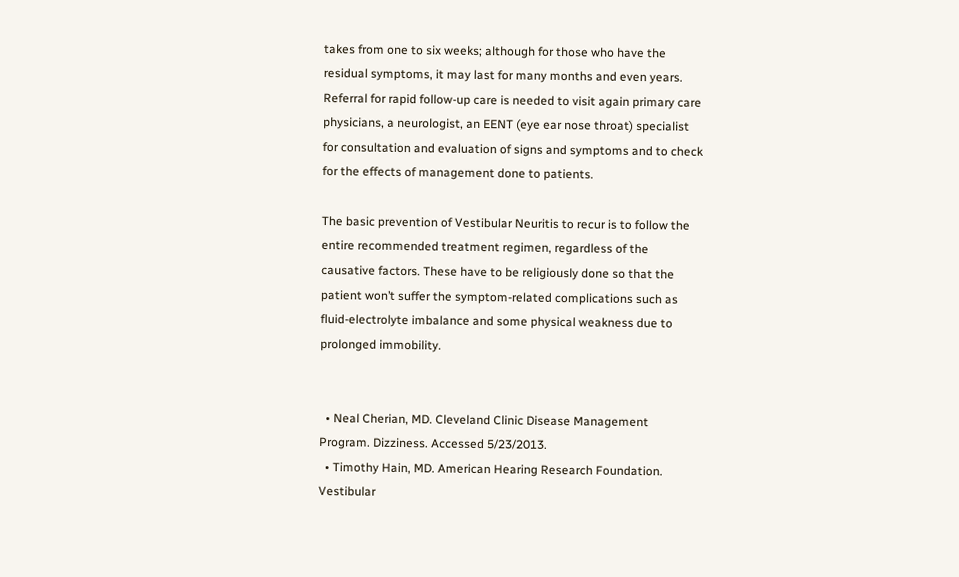takes from one to six weeks; although for those who have the residual symptoms, it may last for many months and even years. Referral for rapid follow-up care is needed to visit again primary care physicians, a neurologist, an EENT (eye ear nose throat) specialist for consultation and evaluation of signs and symptoms and to check for the effects of management done to patients.

The basic prevention of Vestibular Neuritis to recur is to follow the entire recommended treatment regimen, regardless of the causative factors. These have to be religiously done so that the patient won’t suffer the symptom-related complications such as fluid-electrolyte imbalance and some physical weakness due to prolonged immobility.


  • Neal Cherian, MD. Cleveland Clinic Disease Management Program. Dizziness. Accessed 5/23/2013.
  • Timothy Hain, MD. American Hearing Research Foundation. Vestibular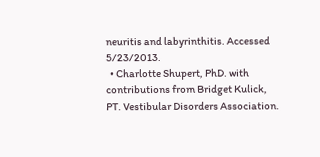neuritis and labyrinthitis. Accessed 5/23/2013.
  • Charlotte Shupert, PhD. with contributions from Bridget Kulick, PT. Vestibular Disorders Association.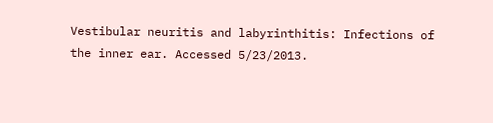Vestibular neuritis and labyrinthitis: Infections of the inner ear. Accessed 5/23/2013.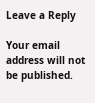Leave a Reply

Your email address will not be published.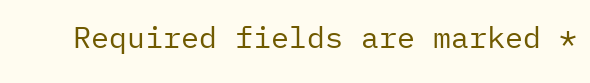Required fields are marked *